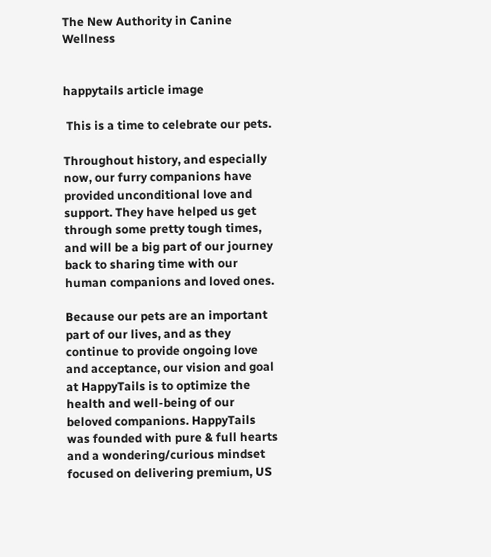The New Authority in Canine Wellness


happytails article image

 This is a time to celebrate our pets.

Throughout history, and especially now, our furry companions have provided unconditional love and support. They have helped us get through some pretty tough times, and will be a big part of our journey back to sharing time with our human companions and loved ones.

Because our pets are an important part of our lives, and as they continue to provide ongoing love and acceptance, our vision and goal at HappyTails is to optimize the health and well-being of our beloved companions. HappyTails was founded with pure & full hearts and a wondering/curious mindset focused on delivering premium, US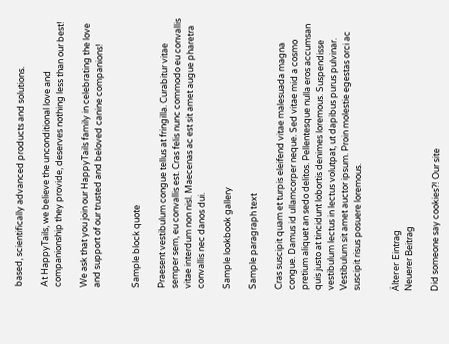based, scientifically advanced products and solutions.

At HappyTails, we believe the unconditional love and companionship they provide, deserves nothing less than our best!

We ask that you join our HappyTails family in celebrating the love and support of our trusted and beloved canine companions!


Sample block quote

Praesent vestibulum congue tellus at fringilla. Curabitur vitae semper sem, eu convallis est. Cras felis nunc commodo eu convallis vitae interdum non nisl. Maecenas ac est sit amet augue pharetra convallis nec danos dui.

Sample lookbook gallery

Sample paragraph text

Cras suscipit quam et turpis eleifend vitae malesuada magna congue. Damus id ullamcorper neque. Sed vitae mid a cosmo pretium aliquet an sedo delitos. Pellentesque nulla eros accumsan quis justo at tincidunt lobortis denimes loremous. Suspendisse vestibulum lectus in lectus volutpat, ut dapibus purus pulvinar. Vestibulum sit amet auctor ipsum. Proin molestie egestas orci ac suscipit risus posuere loremous.


Älterer Eintrag
Neuerer Beitrag

Did someone say cookies?! Our site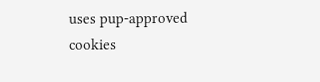uses pup-approved cookies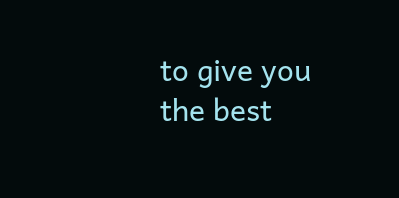to give you the best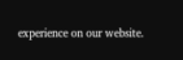experience on our website.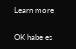Learn more

OK habe es